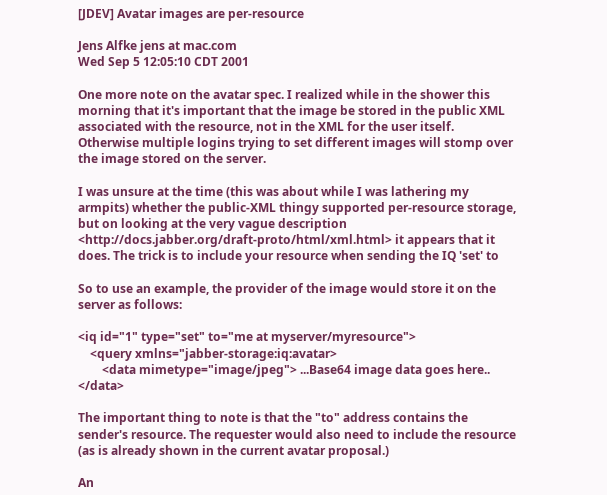[JDEV] Avatar images are per-resource

Jens Alfke jens at mac.com
Wed Sep 5 12:05:10 CDT 2001

One more note on the avatar spec. I realized while in the shower this
morning that it's important that the image be stored in the public XML
associated with the resource, not in the XML for the user itself.
Otherwise multiple logins trying to set different images will stomp over
the image stored on the server.

I was unsure at the time (this was about while I was lathering my
armpits) whether the public-XML thingy supported per-resource storage,
but on looking at the very vague description
<http://docs.jabber.org/draft-proto/html/xml.html> it appears that it
does. The trick is to include your resource when sending the IQ 'set' to

So to use an example, the provider of the image would store it on the
server as follows:

<iq id="1" type="set" to="me at myserver/myresource">
    <query xmlns="jabber-storage:iq:avatar>
        <data mimetype="image/jpeg"> ...Base64 image data goes here.. </data>

The important thing to note is that the "to" address contains the
sender's resource. The requester would also need to include the resource
(as is already shown in the current avatar proposal.)

An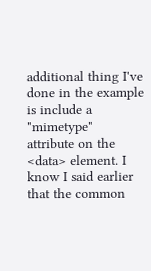additional thing I've done in the example is include a "mimetype"
attribute on the <data> element. I know I said earlier that the common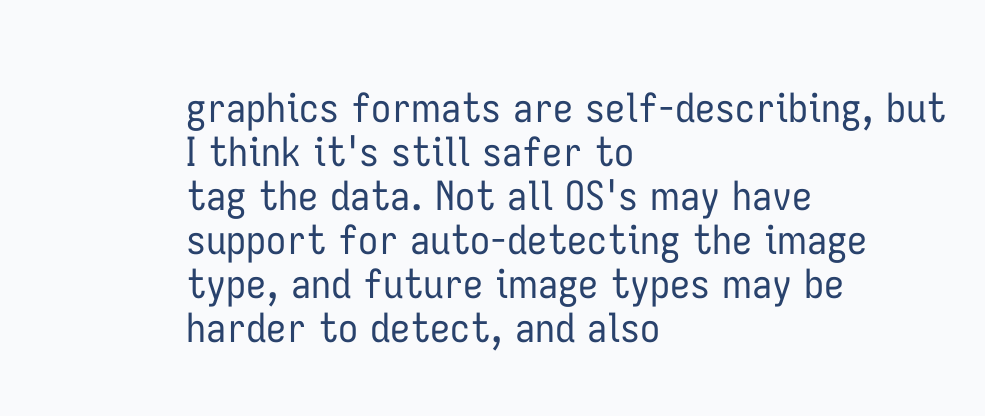graphics formats are self-describing, but I think it's still safer to
tag the data. Not all OS's may have support for auto-detecting the image
type, and future image types may be harder to detect, and also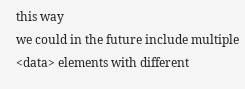this way
we could in the future include multiple <data> elements with different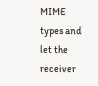MIME types and let the receiver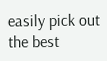easily pick out the best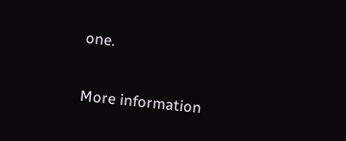one.


More information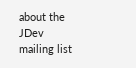about the JDev mailing list